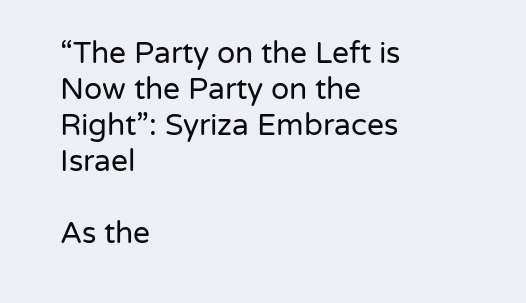“The Party on the Left is Now the Party on the Right”: Syriza Embraces Israel

As the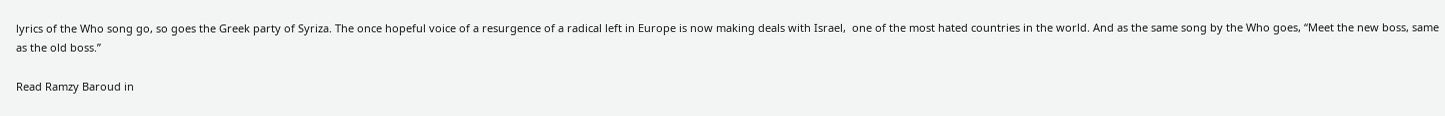lyrics of the Who song go, so goes the Greek party of Syriza. The once hopeful voice of a resurgence of a radical left in Europe is now making deals with Israel,  one of the most hated countries in the world. And as the same song by the Who goes, “Meet the new boss, same as the old boss.”

Read Ramzy Baroud in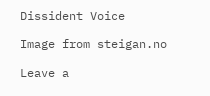Dissident Voice

Image from steigan.no

Leave a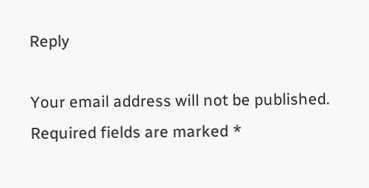Reply

Your email address will not be published. Required fields are marked *